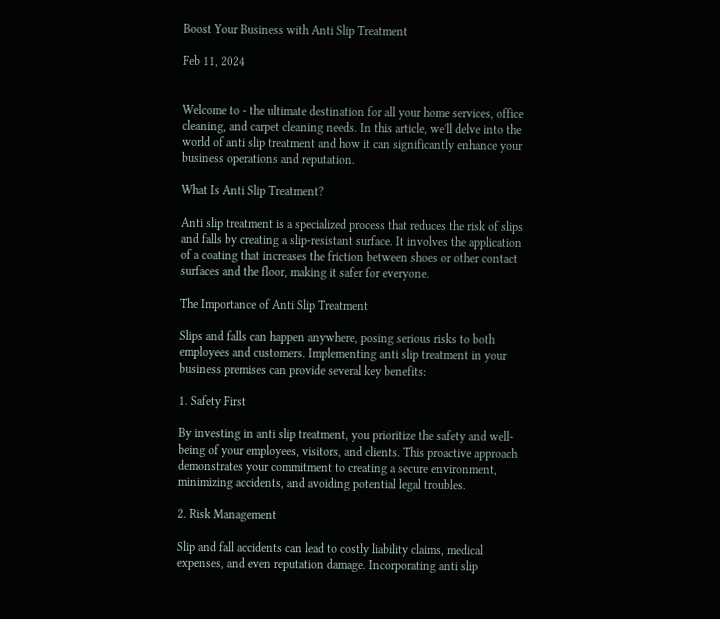Boost Your Business with Anti Slip Treatment

Feb 11, 2024


Welcome to - the ultimate destination for all your home services, office cleaning, and carpet cleaning needs. In this article, we'll delve into the world of anti slip treatment and how it can significantly enhance your business operations and reputation.

What Is Anti Slip Treatment?

Anti slip treatment is a specialized process that reduces the risk of slips and falls by creating a slip-resistant surface. It involves the application of a coating that increases the friction between shoes or other contact surfaces and the floor, making it safer for everyone.

The Importance of Anti Slip Treatment

Slips and falls can happen anywhere, posing serious risks to both employees and customers. Implementing anti slip treatment in your business premises can provide several key benefits:

1. Safety First

By investing in anti slip treatment, you prioritize the safety and well-being of your employees, visitors, and clients. This proactive approach demonstrates your commitment to creating a secure environment, minimizing accidents, and avoiding potential legal troubles.

2. Risk Management

Slip and fall accidents can lead to costly liability claims, medical expenses, and even reputation damage. Incorporating anti slip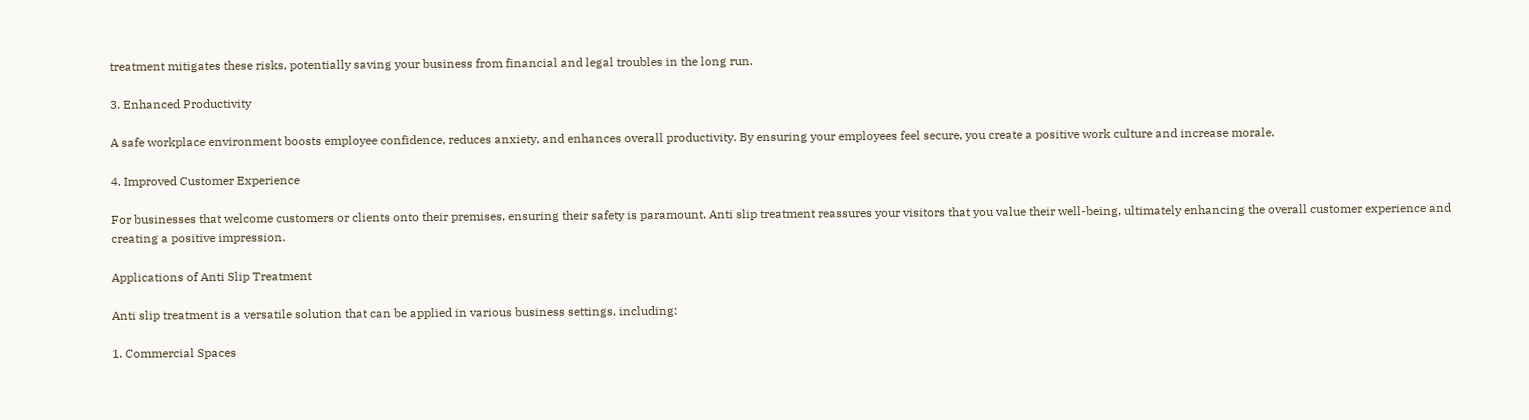treatment mitigates these risks, potentially saving your business from financial and legal troubles in the long run.

3. Enhanced Productivity

A safe workplace environment boosts employee confidence, reduces anxiety, and enhances overall productivity. By ensuring your employees feel secure, you create a positive work culture and increase morale.

4. Improved Customer Experience

For businesses that welcome customers or clients onto their premises, ensuring their safety is paramount. Anti slip treatment reassures your visitors that you value their well-being, ultimately enhancing the overall customer experience and creating a positive impression.

Applications of Anti Slip Treatment

Anti slip treatment is a versatile solution that can be applied in various business settings, including:

1. Commercial Spaces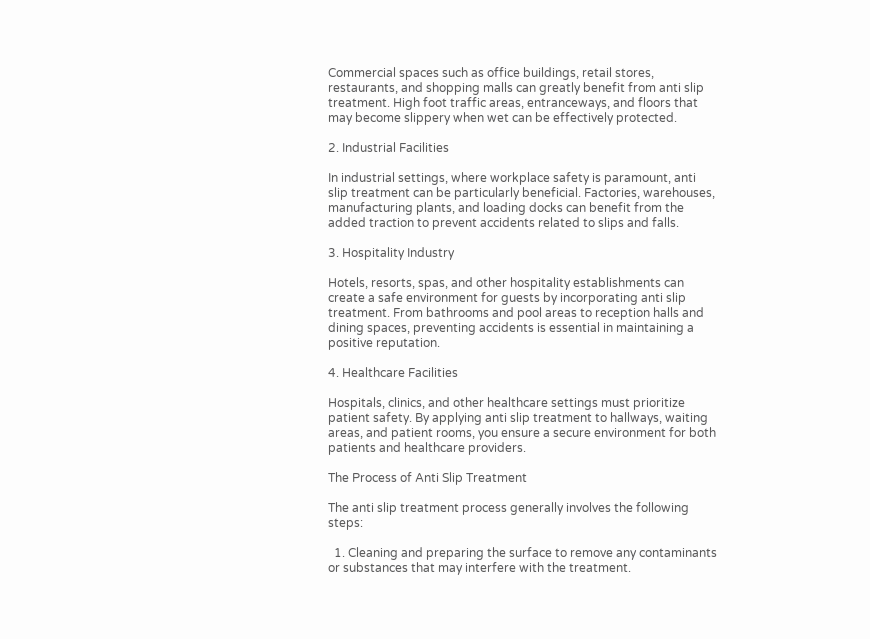Commercial spaces such as office buildings, retail stores, restaurants, and shopping malls can greatly benefit from anti slip treatment. High foot traffic areas, entranceways, and floors that may become slippery when wet can be effectively protected.

2. Industrial Facilities

In industrial settings, where workplace safety is paramount, anti slip treatment can be particularly beneficial. Factories, warehouses, manufacturing plants, and loading docks can benefit from the added traction to prevent accidents related to slips and falls.

3. Hospitality Industry

Hotels, resorts, spas, and other hospitality establishments can create a safe environment for guests by incorporating anti slip treatment. From bathrooms and pool areas to reception halls and dining spaces, preventing accidents is essential in maintaining a positive reputation.

4. Healthcare Facilities

Hospitals, clinics, and other healthcare settings must prioritize patient safety. By applying anti slip treatment to hallways, waiting areas, and patient rooms, you ensure a secure environment for both patients and healthcare providers.

The Process of Anti Slip Treatment

The anti slip treatment process generally involves the following steps:

  1. Cleaning and preparing the surface to remove any contaminants or substances that may interfere with the treatment.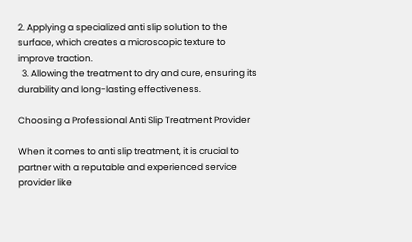2. Applying a specialized anti slip solution to the surface, which creates a microscopic texture to improve traction.
  3. Allowing the treatment to dry and cure, ensuring its durability and long-lasting effectiveness.

Choosing a Professional Anti Slip Treatment Provider

When it comes to anti slip treatment, it is crucial to partner with a reputable and experienced service provider like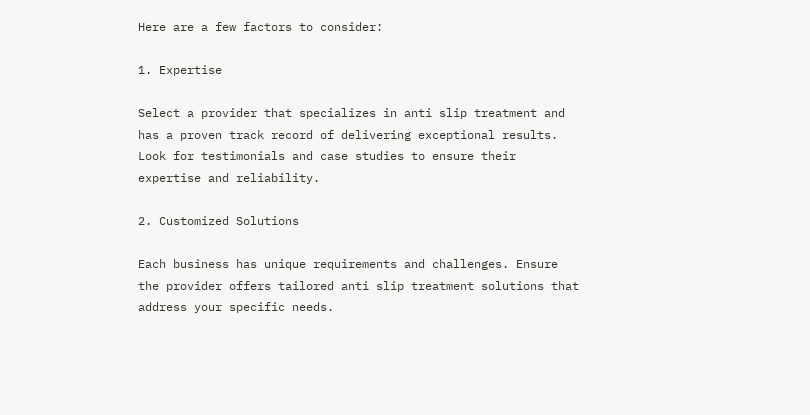Here are a few factors to consider:

1. Expertise

Select a provider that specializes in anti slip treatment and has a proven track record of delivering exceptional results. Look for testimonials and case studies to ensure their expertise and reliability.

2. Customized Solutions

Each business has unique requirements and challenges. Ensure the provider offers tailored anti slip treatment solutions that address your specific needs.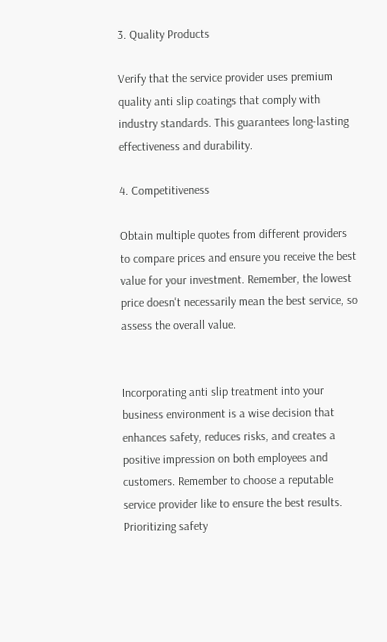3. Quality Products

Verify that the service provider uses premium quality anti slip coatings that comply with industry standards. This guarantees long-lasting effectiveness and durability.

4. Competitiveness

Obtain multiple quotes from different providers to compare prices and ensure you receive the best value for your investment. Remember, the lowest price doesn't necessarily mean the best service, so assess the overall value.


Incorporating anti slip treatment into your business environment is a wise decision that enhances safety, reduces risks, and creates a positive impression on both employees and customers. Remember to choose a reputable service provider like to ensure the best results. Prioritizing safety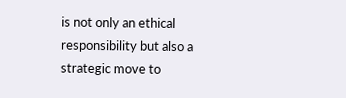is not only an ethical responsibility but also a strategic move to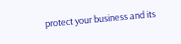protect your business and its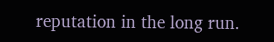reputation in the long run.